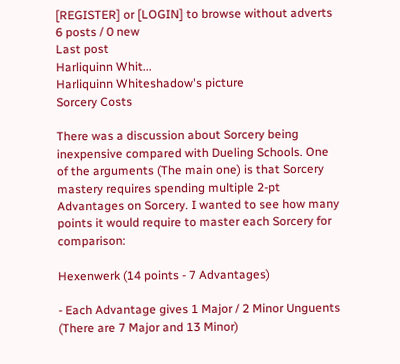[REGISTER] or [LOGIN] to browse without adverts
6 posts / 0 new
Last post
Harliquinn Whit...
Harliquinn Whiteshadow's picture
Sorcery Costs

There was a discussion about Sorcery being inexpensive compared with Dueling Schools. One of the arguments (The main one) is that Sorcery mastery requires spending multiple 2-pt Advantages on Sorcery. I wanted to see how many points it would require to master each Sorcery for comparison:

Hexenwerk (14 points - 7 Advantages)

- Each Advantage gives 1 Major / 2 Minor Unguents (There are 7 Major and 13 Minor)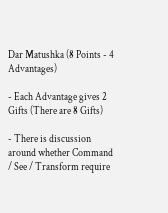Dar Matushka (8 Points - 4 Advantages)

- Each Advantage gives 2 Gifts (There are 8 Gifts)

- There is discussion around whether Command / See / Transform require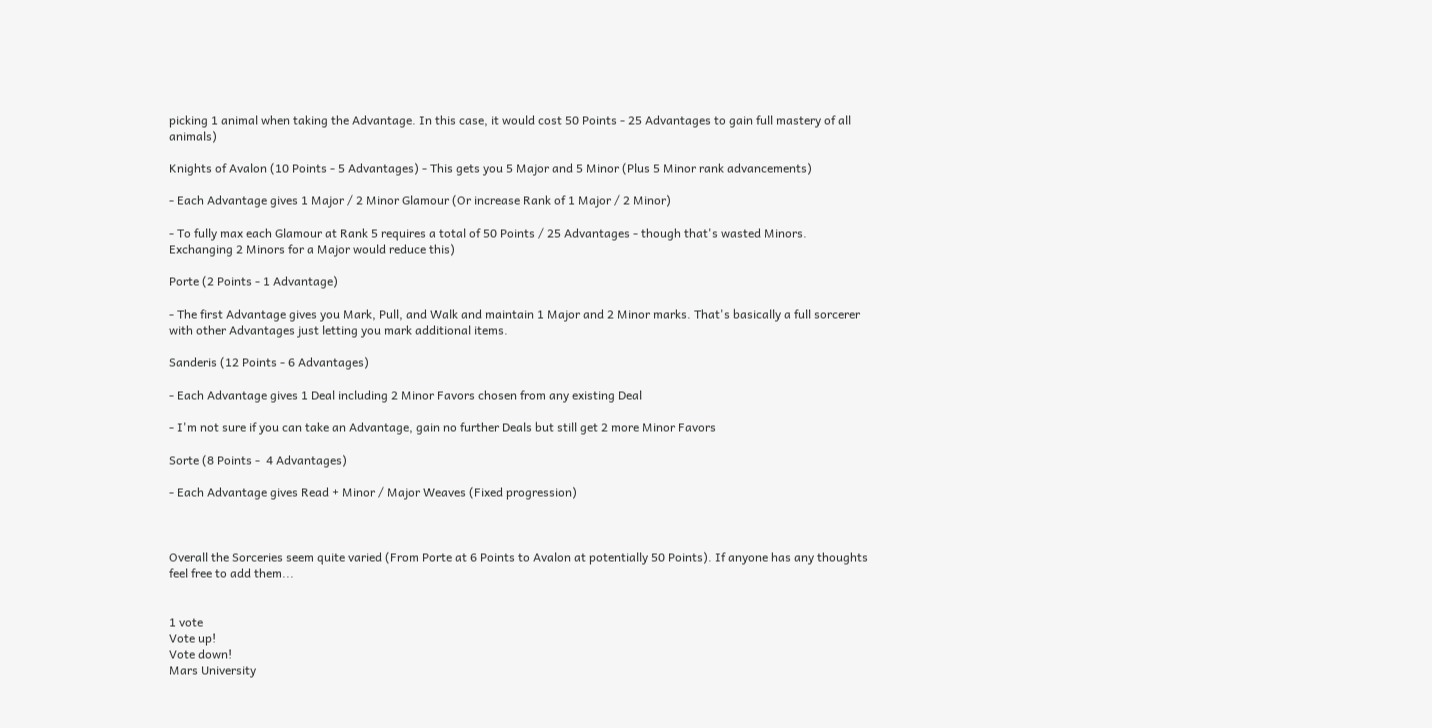picking 1 animal when taking the Advantage. In this case, it would cost 50 Points - 25 Advantages to gain full mastery of all animals)

Knights of Avalon (10 Points - 5 Advantages) - This gets you 5 Major and 5 Minor (Plus 5 Minor rank advancements)

- Each Advantage gives 1 Major / 2 Minor Glamour (Or increase Rank of 1 Major / 2 Minor)

- To fully max each Glamour at Rank 5 requires a total of 50 Points / 25 Advantages - though that's wasted Minors. Exchanging 2 Minors for a Major would reduce this)

Porte (2 Points - 1 Advantage)

- The first Advantage gives you Mark, Pull, and Walk and maintain 1 Major and 2 Minor marks. That's basically a full sorcerer with other Advantages just letting you mark additional items.

Sanderis (12 Points - 6 Advantages)

- Each Advantage gives 1 Deal including 2 Minor Favors chosen from any existing Deal

- I'm not sure if you can take an Advantage, gain no further Deals but still get 2 more Minor Favors

Sorte (8 Points -  4 Advantages)

- Each Advantage gives Read + Minor / Major Weaves (Fixed progression)



Overall the Sorceries seem quite varied (From Porte at 6 Points to Avalon at potentially 50 Points). If anyone has any thoughts feel free to add them...


1 vote
Vote up!
Vote down!
Mars University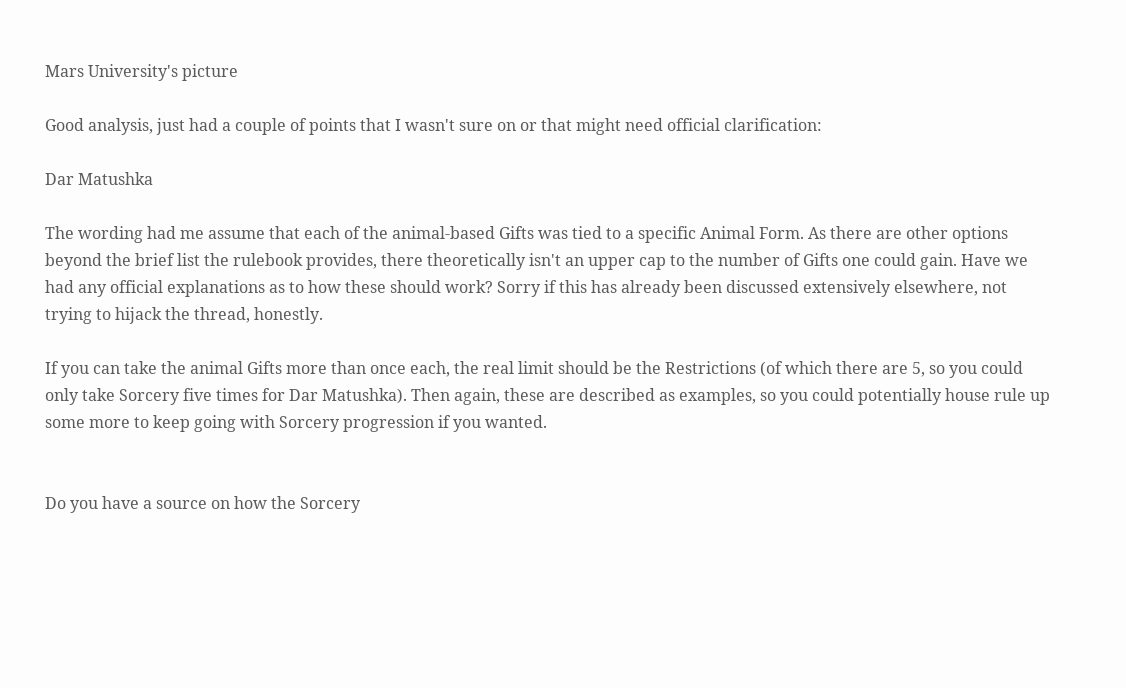Mars University's picture

Good analysis, just had a couple of points that I wasn't sure on or that might need official clarification:

Dar Matushka

The wording had me assume that each of the animal-based Gifts was tied to a specific Animal Form. As there are other options beyond the brief list the rulebook provides, there theoretically isn't an upper cap to the number of Gifts one could gain. Have we had any official explanations as to how these should work? Sorry if this has already been discussed extensively elsewhere, not trying to hijack the thread, honestly.

If you can take the animal Gifts more than once each, the real limit should be the Restrictions (of which there are 5, so you could only take Sorcery five times for Dar Matushka). Then again, these are described as examples, so you could potentially house rule up some more to keep going with Sorcery progression if you wanted.


Do you have a source on how the Sorcery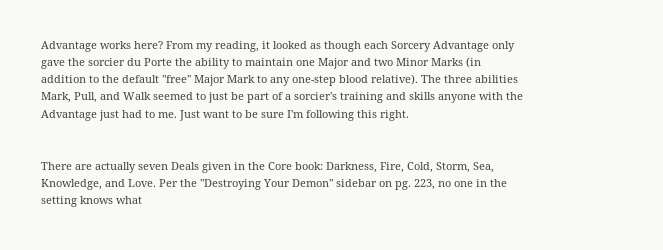Advantage works here? From my reading, it looked as though each Sorcery Advantage only gave the sorcier du Porte the ability to maintain one Major and two Minor Marks (in addition to the default "free" Major Mark to any one-step blood relative). The three abilities Mark, Pull, and Walk seemed to just be part of a sorcier's training and skills anyone with the Advantage just had to me. Just want to be sure I'm following this right.


There are actually seven Deals given in the Core book: Darkness, Fire, Cold, Storm, Sea, Knowledge, and Love. Per the "Destroying Your Demon" sidebar on pg. 223, no one in the setting knows what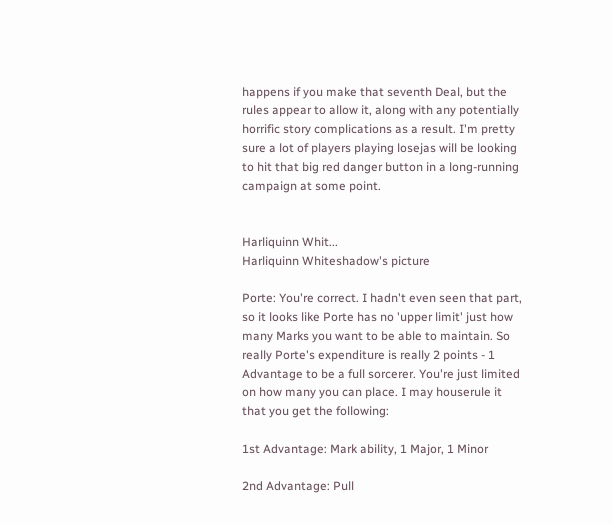happens if you make that seventh Deal, but the rules appear to allow it, along with any potentially horrific story complications as a result. I'm pretty sure a lot of players playing losejas will be looking to hit that big red danger button in a long-running campaign at some point.


Harliquinn Whit...
Harliquinn Whiteshadow's picture

Porte: You're correct. I hadn't even seen that part, so it looks like Porte has no 'upper limit' just how many Marks you want to be able to maintain. So really Porte's expenditure is really 2 points - 1 Advantage to be a full sorcerer. You're just limited on how many you can place. I may houserule it that you get the following:

1st Advantage: Mark ability, 1 Major, 1 Minor

2nd Advantage: Pull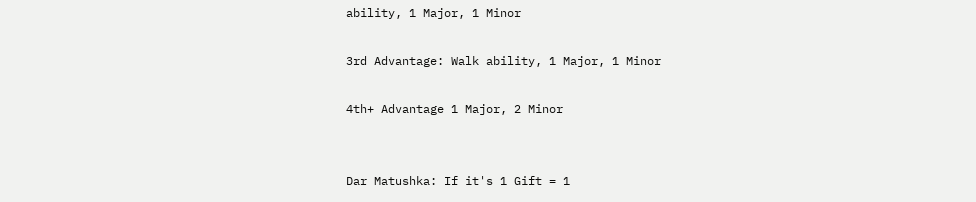ability, 1 Major, 1 Minor

3rd Advantage: Walk ability, 1 Major, 1 Minor

4th+ Advantage 1 Major, 2 Minor


Dar Matushka: If it's 1 Gift = 1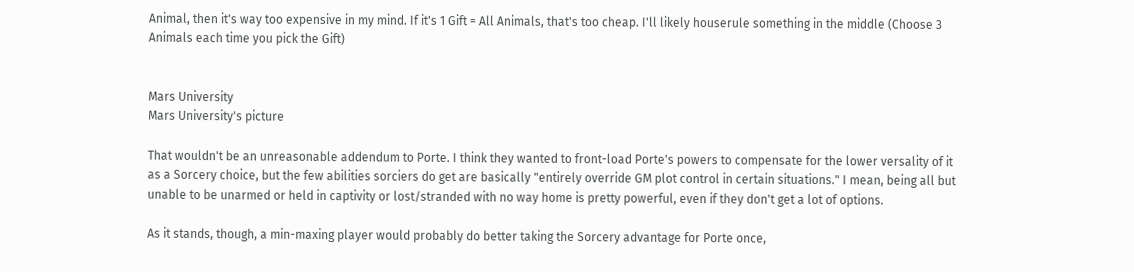Animal, then it's way too expensive in my mind. If it's 1 Gift = All Animals, that's too cheap. I'll likely houserule something in the middle (Choose 3 Animals each time you pick the Gift)


Mars University
Mars University's picture

That wouldn't be an unreasonable addendum to Porte. I think they wanted to front-load Porte's powers to compensate for the lower versality of it as a Sorcery choice, but the few abilities sorciers do get are basically "entirely override GM plot control in certain situations." I mean, being all but unable to be unarmed or held in captivity or lost/stranded with no way home is pretty powerful, even if they don't get a lot of options.

As it stands, though, a min-maxing player would probably do better taking the Sorcery advantage for Porte once,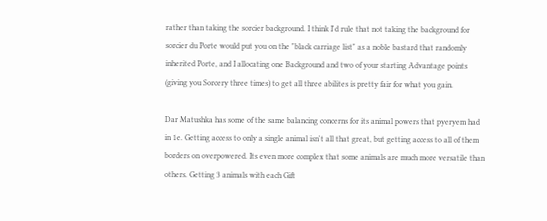rather than taking the sorcier background. I think I'd rule that not taking the background for sorcier du Porte would put you on the "black carriage list" as a noble bastard that randomly inherited Porte, and I allocating one Background and two of your starting Advantage points (giving you Sorcery three times) to get all three abilites is pretty fair for what you gain.

Dar Matushka has some of the same balancing concerns for its animal powers that pyeryem had in 1e. Getting access to only a single animal isn't all that great, but getting access to all of them borders on overpowered. Its even more complex that some animals are much more versatile than others. Getting 3 animals with each Gift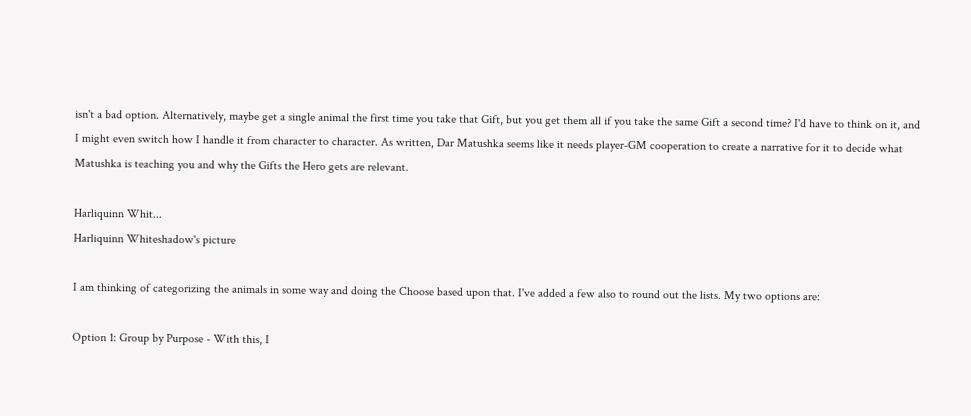isn't a bad option. Alternatively, maybe get a single animal the first time you take that Gift, but you get them all if you take the same Gift a second time? I'd have to think on it, and I might even switch how I handle it from character to character. As written, Dar Matushka seems like it needs player-GM cooperation to create a narrative for it to decide what Matushka is teaching you and why the Gifts the Hero gets are relevant.

Harliquinn Whit...
Harliquinn Whiteshadow's picture

I am thinking of categorizing the animals in some way and doing the Choose based upon that. I've added a few also to round out the lists. My two options are:

Option 1: Group by Purpose - With this, I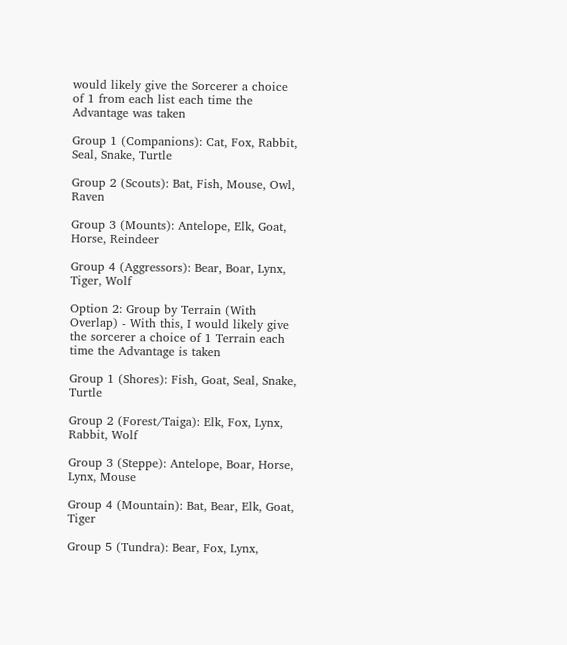would likely give the Sorcerer a choice of 1 from each list each time the Advantage was taken

Group 1 (Companions): Cat, Fox, Rabbit, Seal, Snake, Turtle

Group 2 (Scouts): Bat, Fish, Mouse, Owl, Raven

Group 3 (Mounts): Antelope, Elk, Goat, Horse, Reindeer

Group 4 (Aggressors): Bear, Boar, Lynx, Tiger, Wolf

Option 2: Group by Terrain (With Overlap) - With this, I would likely give the sorcerer a choice of 1 Terrain each time the Advantage is taken

Group 1 (Shores): Fish, Goat, Seal, Snake, Turtle

Group 2 (Forest/Taiga): Elk, Fox, Lynx, Rabbit, Wolf

Group 3 (Steppe): Antelope, Boar, Horse, Lynx, Mouse

Group 4 (Mountain): Bat, Bear, Elk, Goat, Tiger

Group 5 (Tundra): Bear, Fox, Lynx,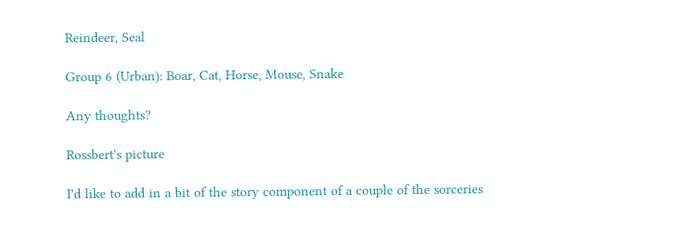Reindeer, Seal

Group 6 (Urban): Boar, Cat, Horse, Mouse, Snake

Any thoughts?

Rossbert's picture

I'd like to add in a bit of the story component of a couple of the sorceries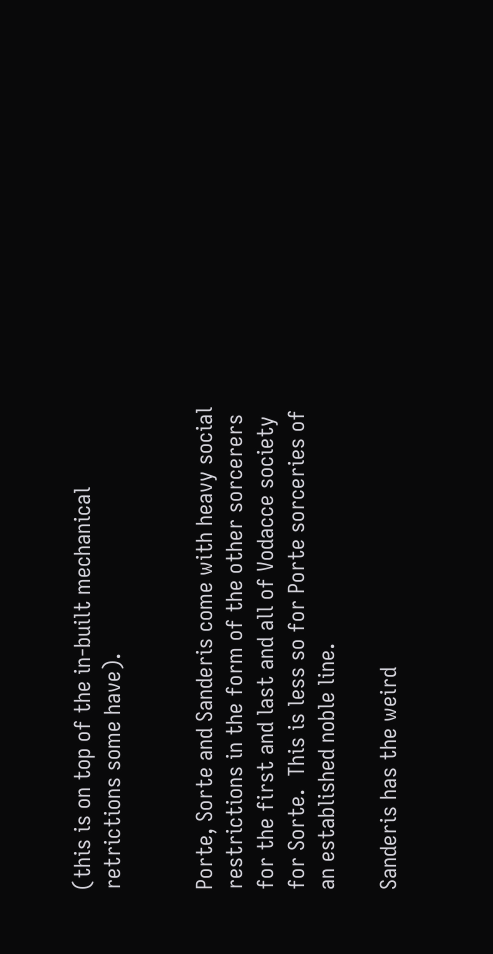(this is on top of the in-built mechanical retrictions some have).


Porte, Sorte and Sanderis come with heavy social restrictions in the form of the other sorcerers for the first and last and all of Vodacce society for Sorte.  This is less so for Porte sorceries of an established noble line.

Sanderis has the weird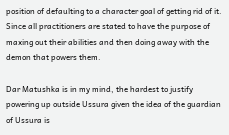position of defaulting to a character goal of getting rid of it.  Since all practitioners are stated to have the purpose of maxing out their abilities and then doing away with the demon that powers them.

Dar Matushka is in my mind, the hardest to justify powering up outside Ussura given the idea of the guardian of Ussura is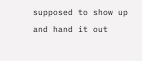supposed to show up and hand it out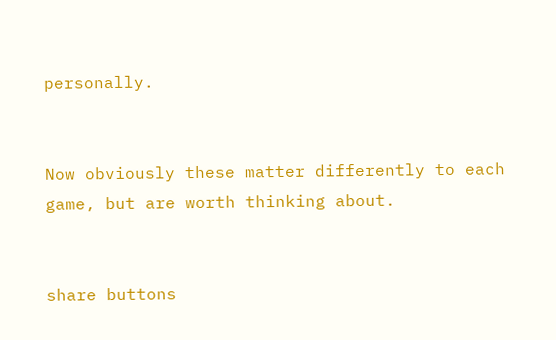personally.


Now obviously these matter differently to each game, but are worth thinking about.


share buttons